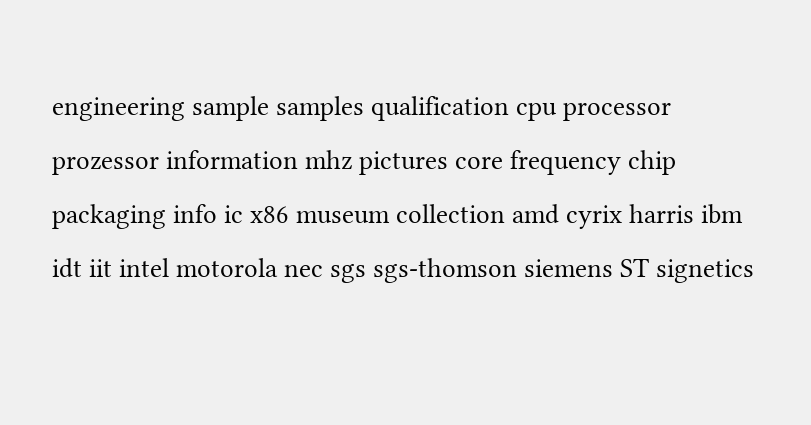engineering sample samples qualification cpu processor prozessor information mhz pictures core frequency chip packaging info ic x86 museum collection amd cyrix harris ibm idt iit intel motorola nec sgs sgs-thomson siemens ST signetics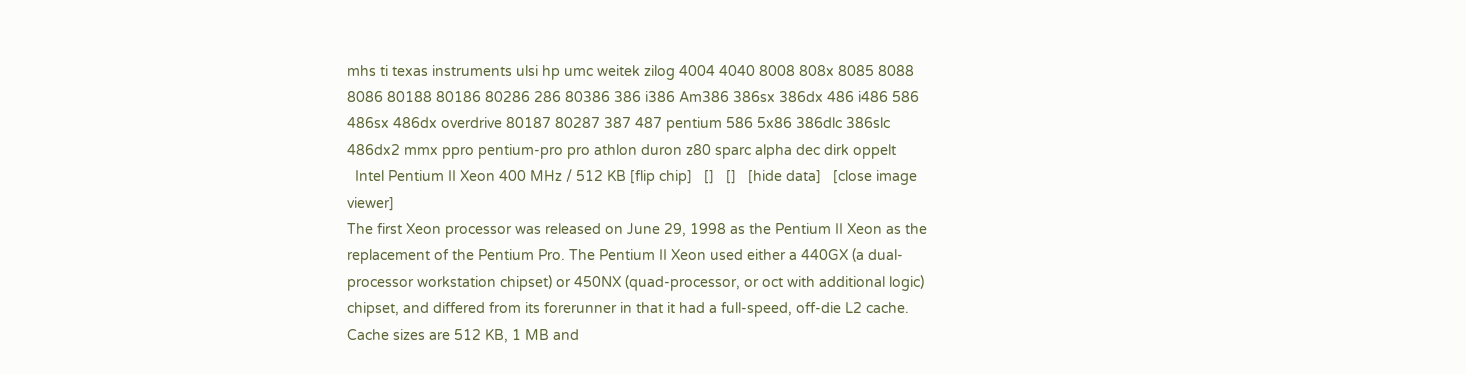mhs ti texas instruments ulsi hp umc weitek zilog 4004 4040 8008 808x 8085 8088 8086 80188 80186 80286 286 80386 386 i386 Am386 386sx 386dx 486 i486 586 486sx 486dx overdrive 80187 80287 387 487 pentium 586 5x86 386dlc 386slc 486dx2 mmx ppro pentium-pro pro athlon duron z80 sparc alpha dec dirk oppelt
  Intel Pentium II Xeon 400 MHz / 512 KB [flip chip]   []   []   [hide data]   [close image viewer]
The first Xeon processor was released on June 29, 1998 as the Pentium II Xeon as the replacement of the Pentium Pro. The Pentium II Xeon used either a 440GX (a dual-processor workstation chipset) or 450NX (quad-processor, or oct with additional logic) chipset, and differed from its forerunner in that it had a full-speed, off-die L2 cache. Cache sizes are 512 KB, 1 MB and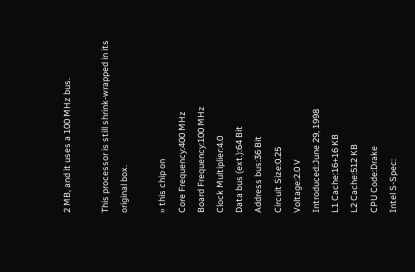2 MB, and it uses a 100 MHz bus.

This processor is still shrink-wrapped in its original box.

» this chip on
Core Frequency:400 MHz
Board Frequency:100 MHz
Clock Multiplier:4.0
Data bus (ext.):64 Bit
Address bus:36 Bit
Circuit Size:0.25
Voltage:2.0 V
Introduced:June 29, 1998
L1 Cache:16+16 KB
L2 Cache:512 KB
CPU Code:Drake
Intel S-Spec: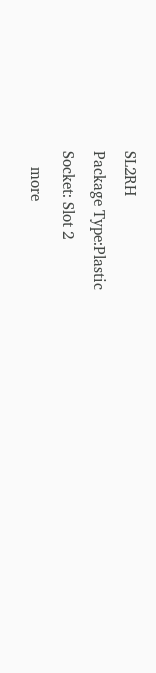SL2RH
Package Type:Plastic
Socket: Slot 2
    more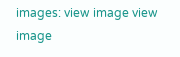images: view image view image